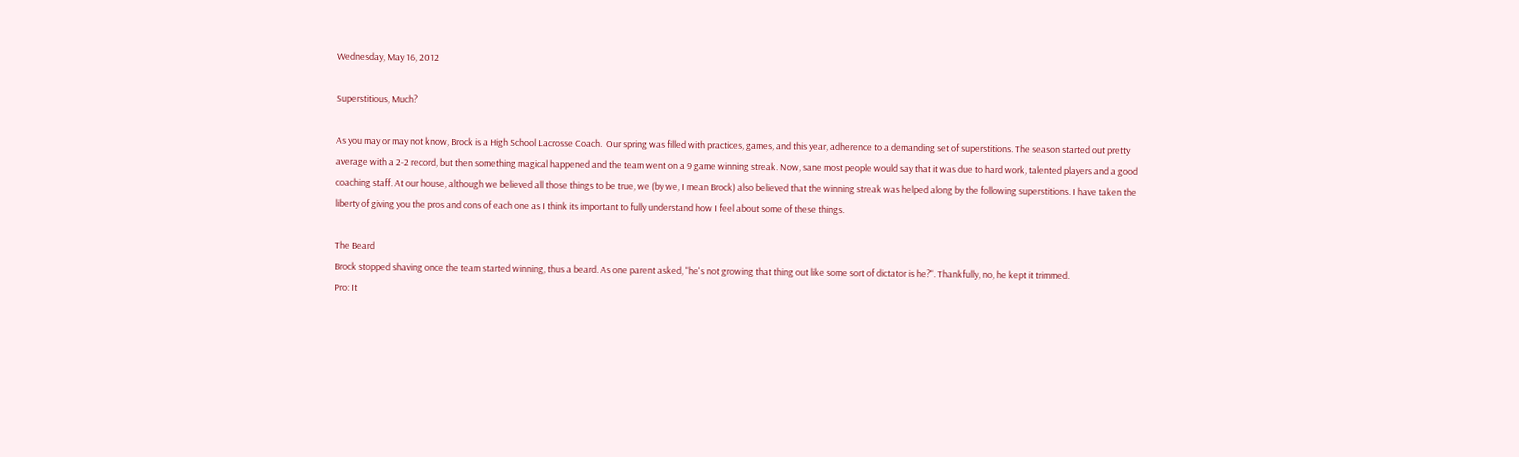Wednesday, May 16, 2012

Superstitious, Much?

As you may or may not know, Brock is a High School Lacrosse Coach.  Our spring was filled with practices, games, and this year, adherence to a demanding set of superstitions. The season started out pretty average with a 2-2 record, but then something magical happened and the team went on a 9 game winning streak. Now, sane most people would say that it was due to hard work, talented players and a good coaching staff. At our house, although we believed all those things to be true, we (by we, I mean Brock) also believed that the winning streak was helped along by the following superstitions. I have taken the liberty of giving you the pros and cons of each one as I think its important to fully understand how I feel about some of these things.

The Beard
Brock stopped shaving once the team started winning, thus a beard. As one parent asked, "he's not growing that thing out like some sort of dictator is he?". Thankfully, no, he kept it trimmed.
Pro: It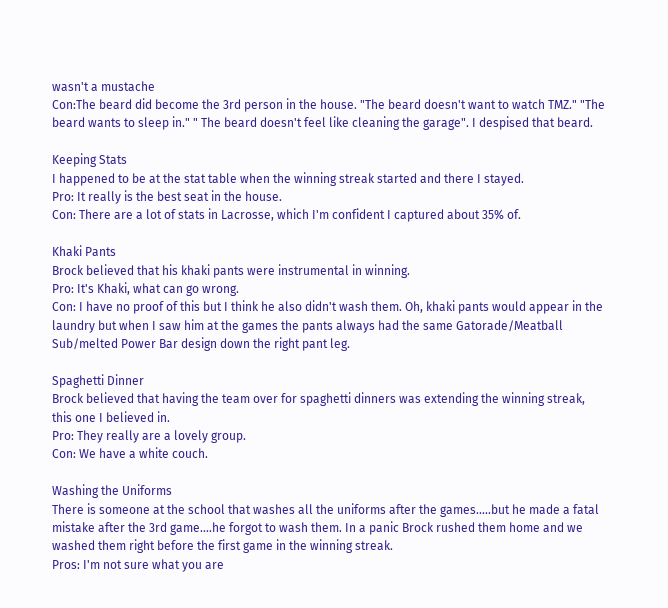wasn't a mustache
Con:The beard did become the 3rd person in the house. "The beard doesn't want to watch TMZ." "The beard wants to sleep in." " The beard doesn't feel like cleaning the garage". I despised that beard.

Keeping Stats
I happened to be at the stat table when the winning streak started and there I stayed.
Pro: It really is the best seat in the house.
Con: There are a lot of stats in Lacrosse, which I'm confident I captured about 35% of.

Khaki Pants
Brock believed that his khaki pants were instrumental in winning.
Pro: It's Khaki, what can go wrong.
Con: I have no proof of this but I think he also didn't wash them. Oh, khaki pants would appear in the laundry but when I saw him at the games the pants always had the same Gatorade/Meatball Sub/melted Power Bar design down the right pant leg.

Spaghetti Dinner
Brock believed that having the team over for spaghetti dinners was extending the winning streak, this one I believed in.
Pro: They really are a lovely group.
Con: We have a white couch.

Washing the Uniforms
There is someone at the school that washes all the uniforms after the games.....but he made a fatal mistake after the 3rd game....he forgot to wash them. In a panic Brock rushed them home and we washed them right before the first game in the winning streak.
Pros: I'm not sure what you are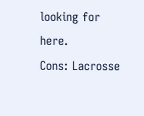looking for here.
Cons: Lacrosse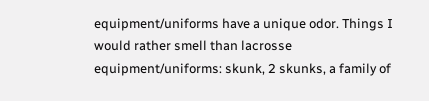equipment/uniforms have a unique odor. Things I would rather smell than lacrosse equipment/uniforms: skunk, 2 skunks, a family of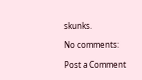skunks.

No comments:

Post a Comment